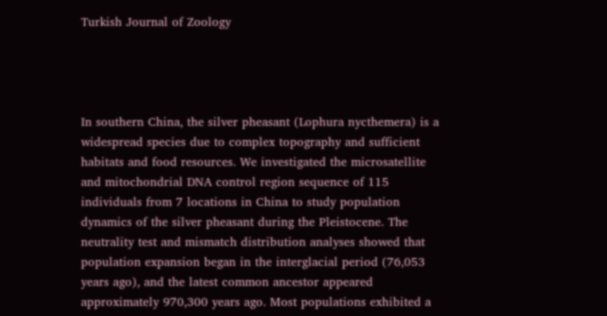Turkish Journal of Zoology




In southern China, the silver pheasant (Lophura nycthemera) is a widespread species due to complex topography and sufficient habitats and food resources. We investigated the microsatellite and mitochondrial DNA control region sequence of 115 individuals from 7 locations in China to study population dynamics of the silver pheasant during the Pleistocene. The neutrality test and mismatch distribution analyses showed that population expansion began in the interglacial period (76,053 years ago), and the latest common ancestor appeared approximately 970,300 years ago. Most populations exhibited a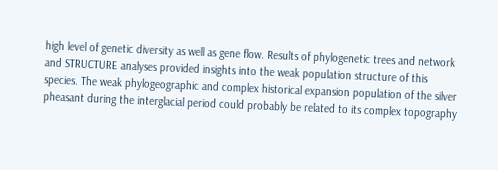high level of genetic diversity as well as gene flow. Results of phylogenetic trees and network and STRUCTURE analyses provided insights into the weak population structure of this species. The weak phylogeographic and complex historical expansion population of the silver pheasant during the interglacial period could probably be related to its complex topography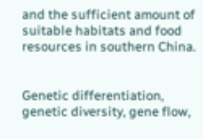and the sufficient amount of suitable habitats and food resources in southern China.


Genetic differentiation, genetic diversity, gene flow,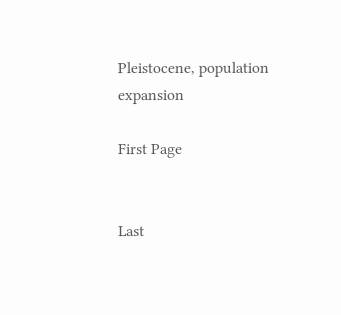Pleistocene, population expansion

First Page


Last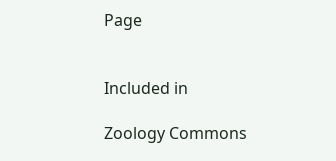Page


Included in

Zoology Commons